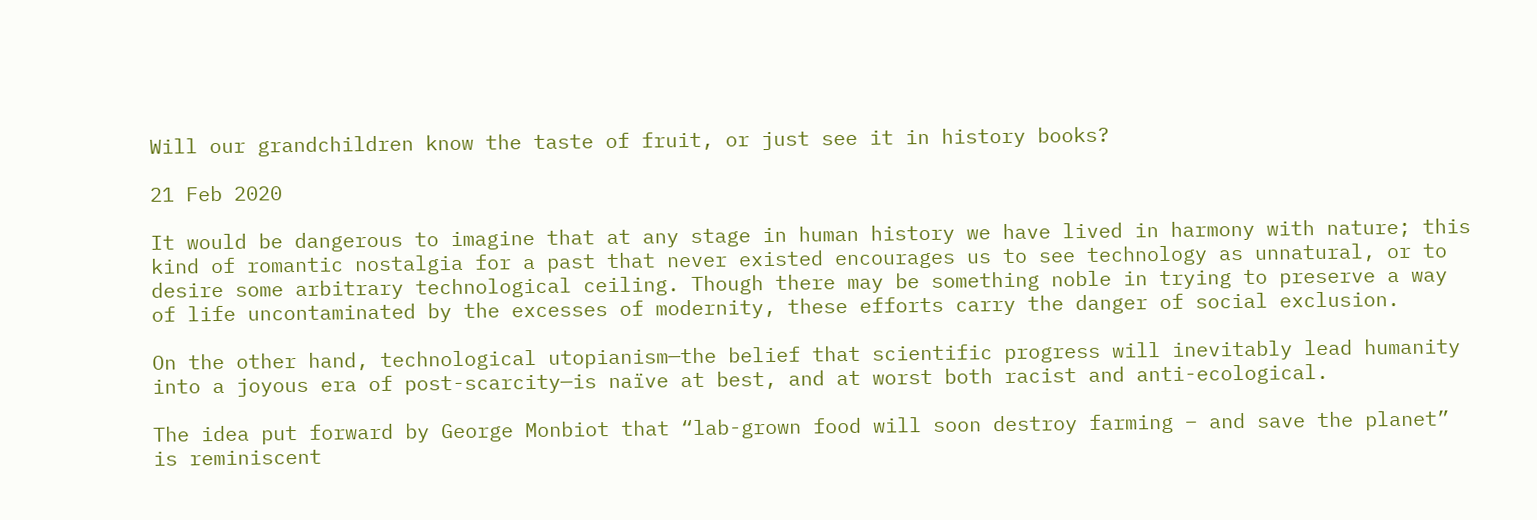Will our grandchildren know the taste of fruit, or just see it in history books?

21 Feb 2020

It would be dangerous to imagine that at any stage in human history we have lived in harmony with nature; this kind of romantic nostalgia for a past that never existed encourages us to see technology as unnatural, or to desire some arbitrary technological ceiling. Though there may be something noble in trying to preserve a way of life uncontaminated by the excesses of modernity, these efforts carry the danger of social exclusion.

On the other hand, technological utopianism—the belief that scientific progress will inevitably lead humanity into a joyous era of post-scarcity—is naïve at best, and at worst both racist and anti-ecological.

The idea put forward by George Monbiot that “lab-grown food will soon destroy farming – and save the planet” is reminiscent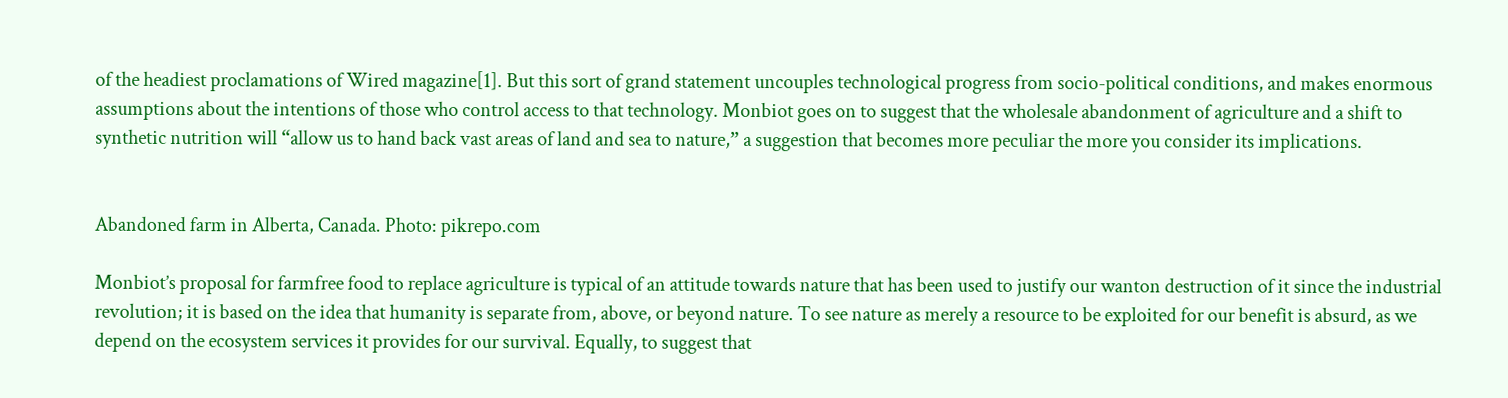of the headiest proclamations of Wired magazine[1]. But this sort of grand statement uncouples technological progress from socio-political conditions, and makes enormous assumptions about the intentions of those who control access to that technology. Monbiot goes on to suggest that the wholesale abandonment of agriculture and a shift to synthetic nutrition will “allow us to hand back vast areas of land and sea to nature,” a suggestion that becomes more peculiar the more you consider its implications.


Abandoned farm in Alberta, Canada. Photo: pikrepo.com

Monbiot’s proposal for farmfree food to replace agriculture is typical of an attitude towards nature that has been used to justify our wanton destruction of it since the industrial revolution; it is based on the idea that humanity is separate from, above, or beyond nature. To see nature as merely a resource to be exploited for our benefit is absurd, as we depend on the ecosystem services it provides for our survival. Equally, to suggest that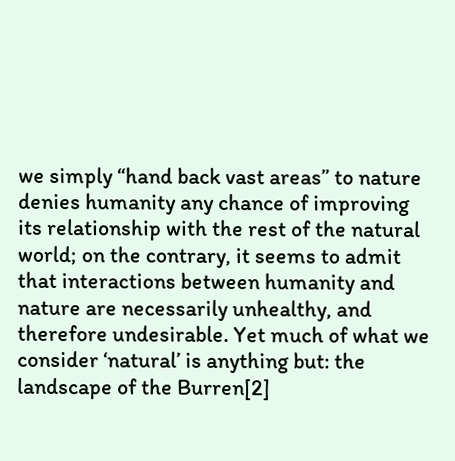we simply “hand back vast areas” to nature denies humanity any chance of improving its relationship with the rest of the natural world; on the contrary, it seems to admit that interactions between humanity and nature are necessarily unhealthy, and therefore undesirable. Yet much of what we consider ‘natural’ is anything but: the landscape of the Burren[2]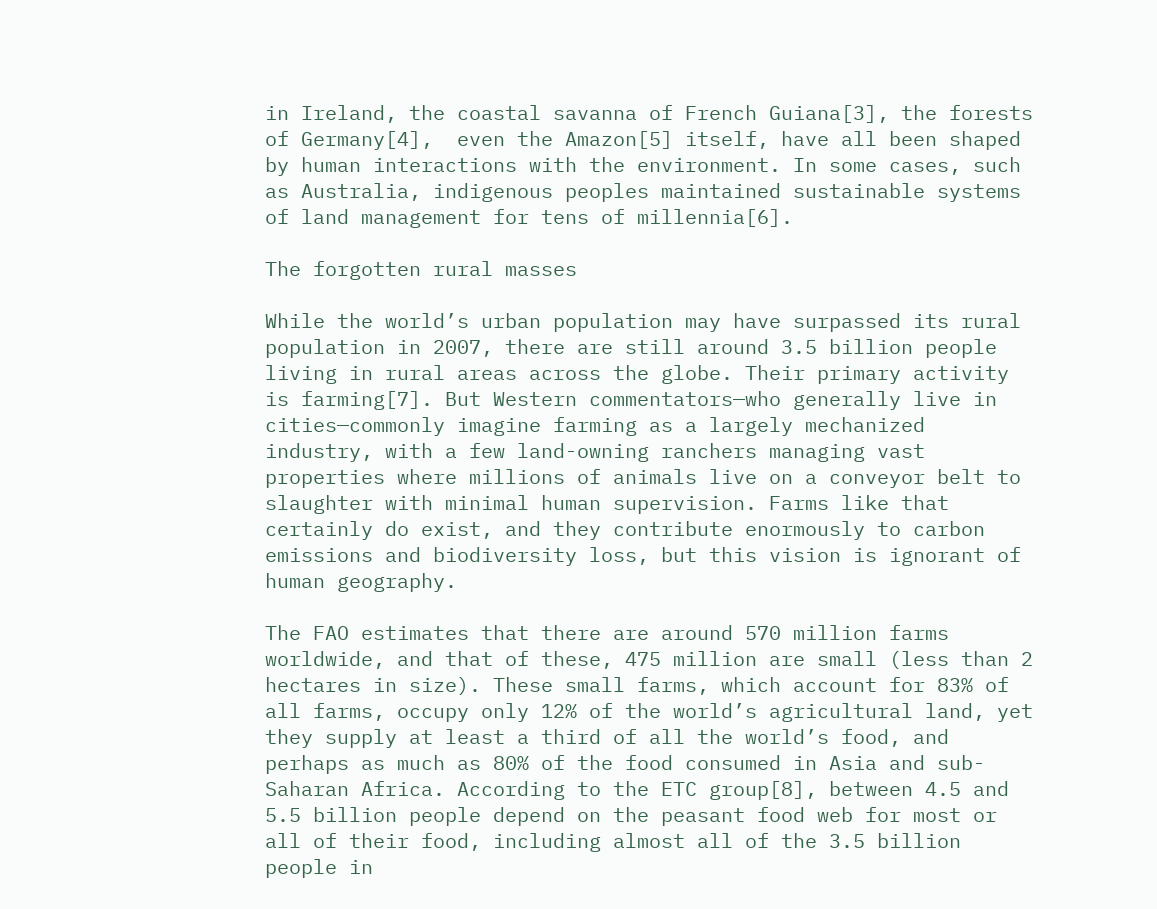in Ireland, the coastal savanna of French Guiana[3], the forests of Germany[4],  even the Amazon[5] itself, have all been shaped by human interactions with the environment. In some cases, such as Australia, indigenous peoples maintained sustainable systems of land management for tens of millennia[6].

The forgotten rural masses

While the world’s urban population may have surpassed its rural population in 2007, there are still around 3.5 billion people living in rural areas across the globe. Their primary activity is farming[7]. But Western commentators—who generally live in cities—commonly imagine farming as a largely mechanized industry, with a few land-owning ranchers managing vast properties where millions of animals live on a conveyor belt to slaughter with minimal human supervision. Farms like that certainly do exist, and they contribute enormously to carbon emissions and biodiversity loss, but this vision is ignorant of human geography.

The FAO estimates that there are around 570 million farms worldwide, and that of these, 475 million are small (less than 2 hectares in size). These small farms, which account for 83% of all farms, occupy only 12% of the world’s agricultural land, yet they supply at least a third of all the world’s food, and perhaps as much as 80% of the food consumed in Asia and sub-Saharan Africa. According to the ETC group[8], between 4.5 and 5.5 billion people depend on the peasant food web for most or all of their food, including almost all of the 3.5 billion people in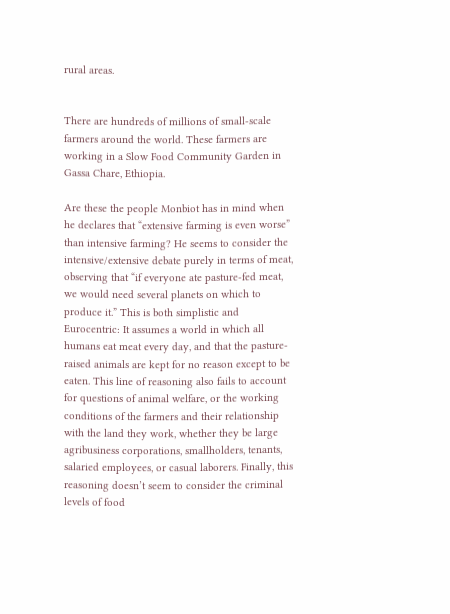rural areas.


There are hundreds of millions of small-scale farmers around the world. These farmers are working in a Slow Food Community Garden in Gassa Chare, Ethiopia.

Are these the people Monbiot has in mind when he declares that “extensive farming is even worse” than intensive farming? He seems to consider the intensive/extensive debate purely in terms of meat, observing that “if everyone ate pasture-fed meat, we would need several planets on which to produce it.” This is both simplistic and Eurocentric: It assumes a world in which all humans eat meat every day, and that the pasture-raised animals are kept for no reason except to be eaten. This line of reasoning also fails to account for questions of animal welfare, or the working conditions of the farmers and their relationship with the land they work, whether they be large agribusiness corporations, smallholders, tenants, salaried employees, or casual laborers. Finally, this reasoning doesn’t seem to consider the criminal levels of food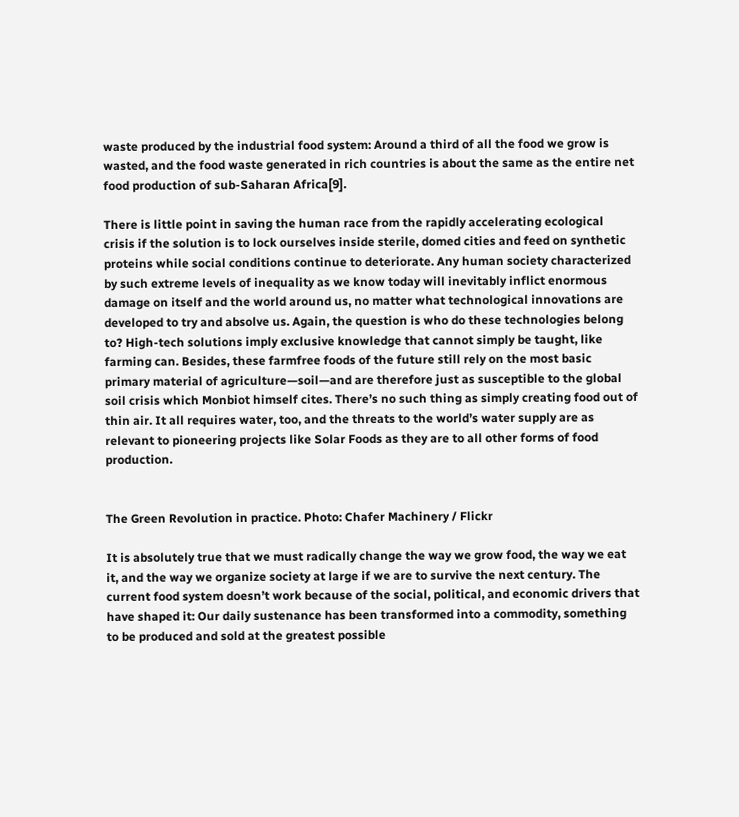waste produced by the industrial food system: Around a third of all the food we grow is wasted, and the food waste generated in rich countries is about the same as the entire net food production of sub-Saharan Africa[9].

There is little point in saving the human race from the rapidly accelerating ecological crisis if the solution is to lock ourselves inside sterile, domed cities and feed on synthetic proteins while social conditions continue to deteriorate. Any human society characterized by such extreme levels of inequality as we know today will inevitably inflict enormous damage on itself and the world around us, no matter what technological innovations are developed to try and absolve us. Again, the question is who do these technologies belong to? High-tech solutions imply exclusive knowledge that cannot simply be taught, like farming can. Besides, these farmfree foods of the future still rely on the most basic primary material of agriculture—soil—and are therefore just as susceptible to the global soil crisis which Monbiot himself cites. There’s no such thing as simply creating food out of thin air. It all requires water, too, and the threats to the world’s water supply are as relevant to pioneering projects like Solar Foods as they are to all other forms of food production.


The Green Revolution in practice. Photo: Chafer Machinery / Flickr

It is absolutely true that we must radically change the way we grow food, the way we eat it, and the way we organize society at large if we are to survive the next century. The current food system doesn’t work because of the social, political, and economic drivers that have shaped it: Our daily sustenance has been transformed into a commodity, something to be produced and sold at the greatest possible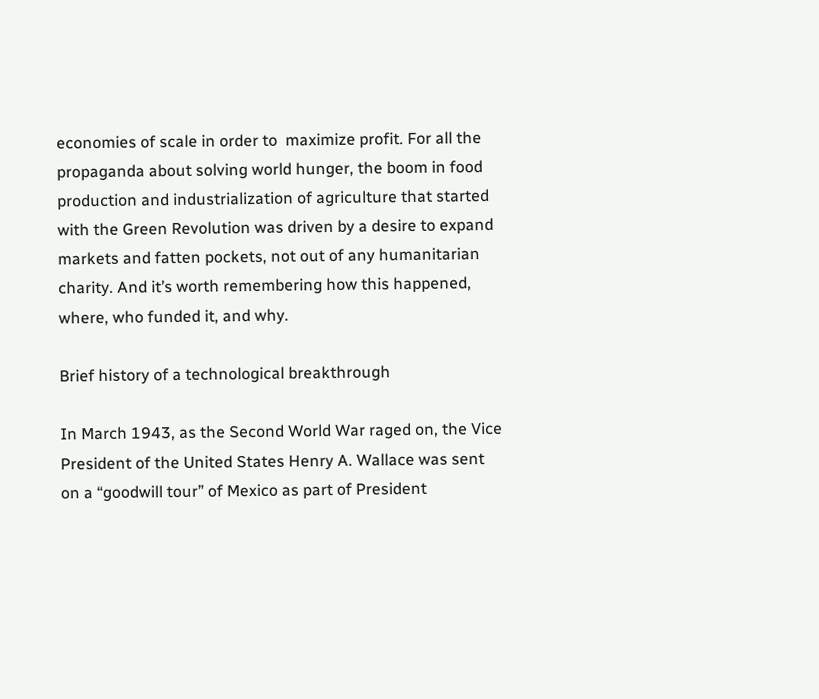economies of scale in order to  maximize profit. For all the propaganda about solving world hunger, the boom in food production and industrialization of agriculture that started with the Green Revolution was driven by a desire to expand markets and fatten pockets, not out of any humanitarian charity. And it’s worth remembering how this happened, where, who funded it, and why.

Brief history of a technological breakthrough

In March 1943, as the Second World War raged on, the Vice President of the United States Henry A. Wallace was sent on a “goodwill tour” of Mexico as part of President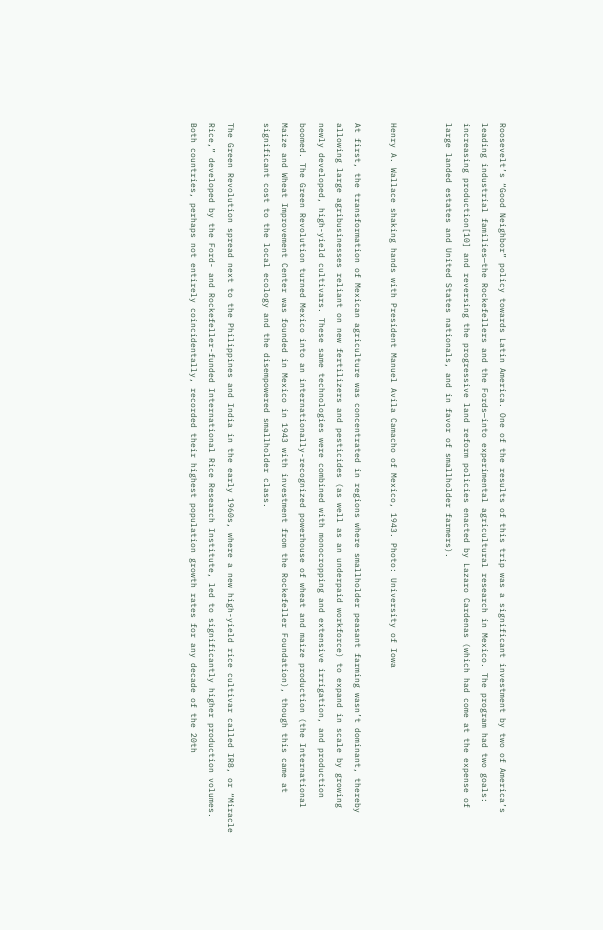Roosevelt’s “Good Neighbor” policy towards Latin America. One of the results of this trip was a significant investment by two of America’s leading industrial families—the Rockefellers and the Fords—into experimental agricultural research in Mexico. The program had two goals: increasing production[10] and reversing the progressive land reform policies enacted by Lazaro Cardenas (which had come at the expense of large landed estates and United States nationals, and in favor of smallholder farmers).


Henry A. Wallace shaking hands with President Manuel Avila Camacho of Mexico, 1943. Photo: University of Iowa

At first, the transformation of Mexican agriculture was concentrated in regions where smallholder peasant farming wasn’t dominant, thereby allowing large agribusinesses reliant on new fertilizers and pesticides (as well as an underpaid workforce) to expand in scale by growing newly developed, high-yield cultivars. These same technologies were combined with monocropping and extensive irrigation, and production boomed. The Green Revolution turned Mexico into an internationally-recognized powerhouse of wheat and maize production (the International Maize and Wheat Improvement Center was founded in Mexico in 1943 with investment from the Rockefeller Foundation), though this came at significant cost to the local ecology and the disempowered smallholder class.

The Green Revolution spread next to the Philippines and India in the early 1960s, where a new high-yield rice cultivar called IR8, or “Miracle Rice,” developed by the Ford- and Rockefeller-funded International Rice Research Institute, led to significantly higher production volumes. Both countries, perhaps not entirely coincidentally, recorded their highest population growth rates for any decade of the 20th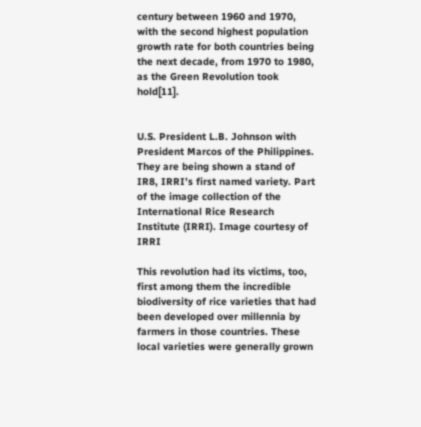century between 1960 and 1970, with the second highest population growth rate for both countries being the next decade, from 1970 to 1980, as the Green Revolution took hold[11].


U.S. President L.B. Johnson with President Marcos of the Philippines. They are being shown a stand of IR8, IRRI’s first named variety. Part of the image collection of the International Rice Research Institute (IRRI). Image courtesy of IRRI

This revolution had its victims, too, first among them the incredible biodiversity of rice varieties that had been developed over millennia by farmers in those countries. These local varieties were generally grown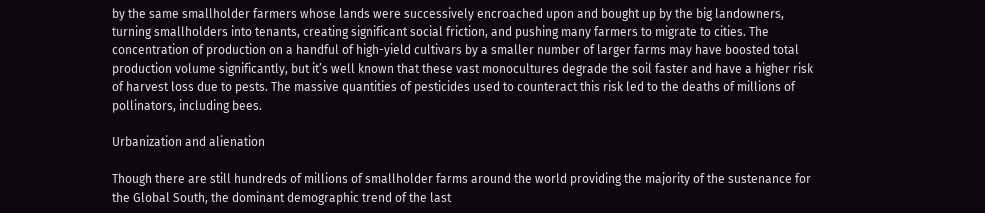by the same smallholder farmers whose lands were successively encroached upon and bought up by the big landowners, turning smallholders into tenants, creating significant social friction, and pushing many farmers to migrate to cities. The concentration of production on a handful of high-yield cultivars by a smaller number of larger farms may have boosted total production volume significantly, but it’s well known that these vast monocultures degrade the soil faster and have a higher risk of harvest loss due to pests. The massive quantities of pesticides used to counteract this risk led to the deaths of millions of pollinators, including bees.

Urbanization and alienation

Though there are still hundreds of millions of smallholder farms around the world providing the majority of the sustenance for the Global South, the dominant demographic trend of the last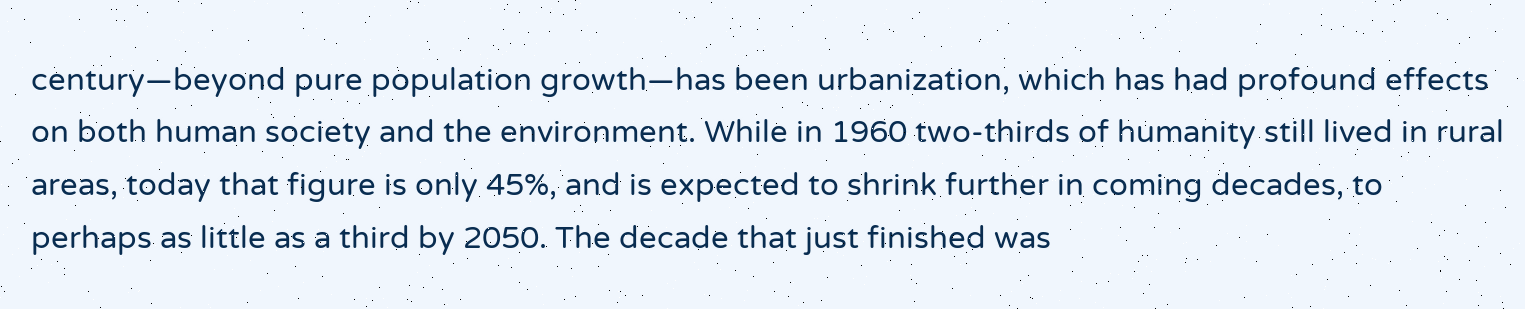century—beyond pure population growth—has been urbanization, which has had profound effects on both human society and the environment. While in 1960 two-thirds of humanity still lived in rural areas, today that figure is only 45%, and is expected to shrink further in coming decades, to perhaps as little as a third by 2050. The decade that just finished was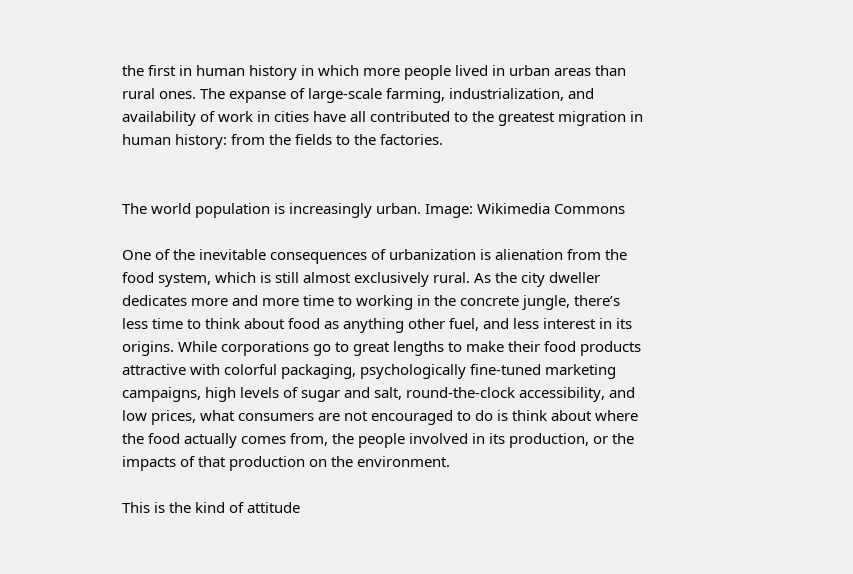the first in human history in which more people lived in urban areas than rural ones. The expanse of large-scale farming, industrialization, and availability of work in cities have all contributed to the greatest migration in human history: from the fields to the factories.


The world population is increasingly urban. Image: Wikimedia Commons

One of the inevitable consequences of urbanization is alienation from the food system, which is still almost exclusively rural. As the city dweller dedicates more and more time to working in the concrete jungle, there’s less time to think about food as anything other fuel, and less interest in its origins. While corporations go to great lengths to make their food products attractive with colorful packaging, psychologically fine-tuned marketing campaigns, high levels of sugar and salt, round-the-clock accessibility, and low prices, what consumers are not encouraged to do is think about where the food actually comes from, the people involved in its production, or the impacts of that production on the environment.

This is the kind of attitude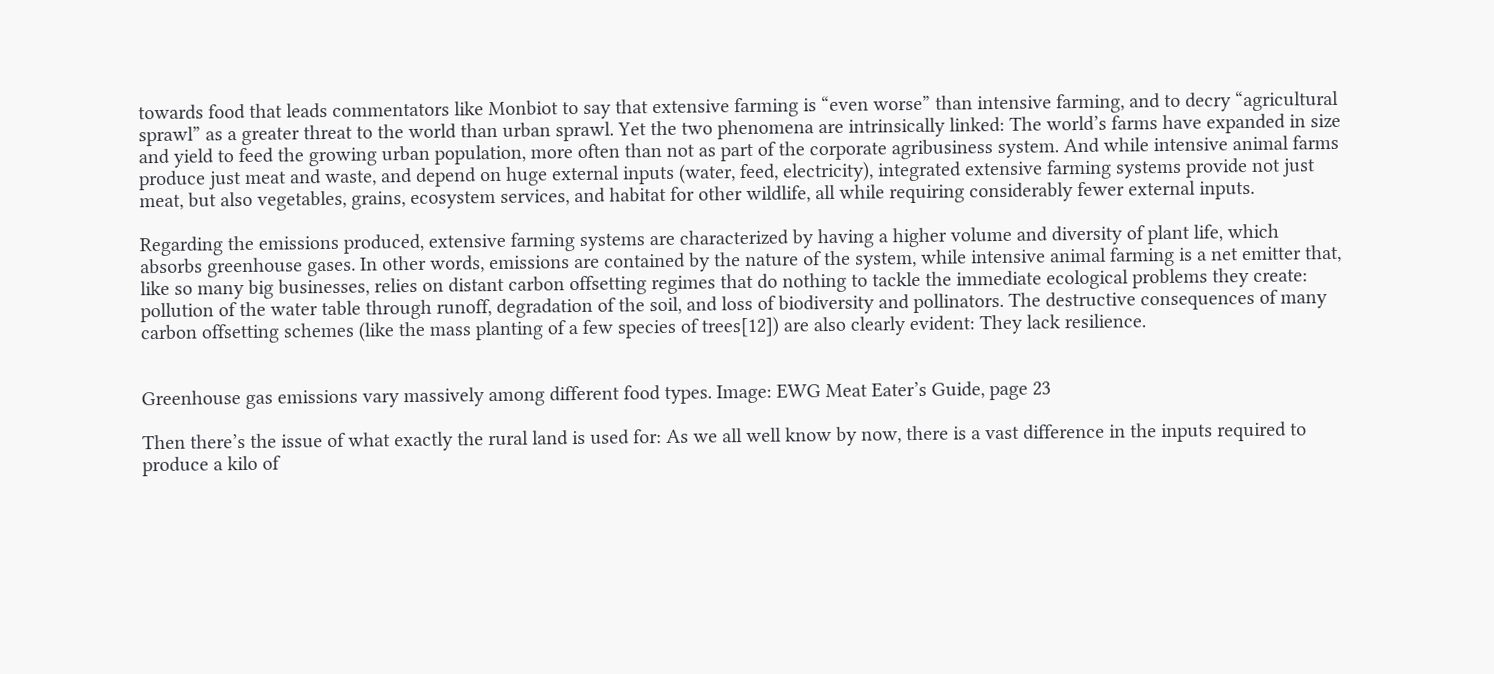towards food that leads commentators like Monbiot to say that extensive farming is “even worse” than intensive farming, and to decry “agricultural sprawl” as a greater threat to the world than urban sprawl. Yet the two phenomena are intrinsically linked: The world’s farms have expanded in size and yield to feed the growing urban population, more often than not as part of the corporate agribusiness system. And while intensive animal farms produce just meat and waste, and depend on huge external inputs (water, feed, electricity), integrated extensive farming systems provide not just meat, but also vegetables, grains, ecosystem services, and habitat for other wildlife, all while requiring considerably fewer external inputs.

Regarding the emissions produced, extensive farming systems are characterized by having a higher volume and diversity of plant life, which absorbs greenhouse gases. In other words, emissions are contained by the nature of the system, while intensive animal farming is a net emitter that, like so many big businesses, relies on distant carbon offsetting regimes that do nothing to tackle the immediate ecological problems they create: pollution of the water table through runoff, degradation of the soil, and loss of biodiversity and pollinators. The destructive consequences of many carbon offsetting schemes (like the mass planting of a few species of trees[12]) are also clearly evident: They lack resilience.


Greenhouse gas emissions vary massively among different food types. Image: EWG Meat Eater’s Guide, page 23

Then there’s the issue of what exactly the rural land is used for: As we all well know by now, there is a vast difference in the inputs required to produce a kilo of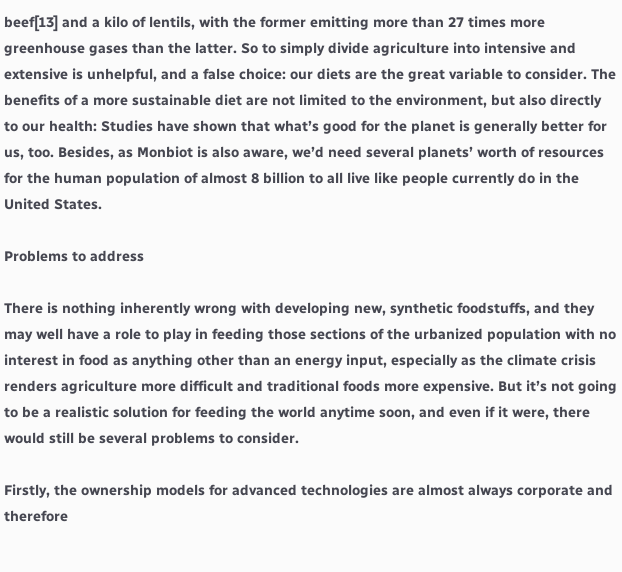beef[13] and a kilo of lentils, with the former emitting more than 27 times more greenhouse gases than the latter. So to simply divide agriculture into intensive and extensive is unhelpful, and a false choice: our diets are the great variable to consider. The benefits of a more sustainable diet are not limited to the environment, but also directly to our health: Studies have shown that what’s good for the planet is generally better for us, too. Besides, as Monbiot is also aware, we’d need several planets’ worth of resources for the human population of almost 8 billion to all live like people currently do in the United States.

Problems to address

There is nothing inherently wrong with developing new, synthetic foodstuffs, and they may well have a role to play in feeding those sections of the urbanized population with no interest in food as anything other than an energy input, especially as the climate crisis renders agriculture more difficult and traditional foods more expensive. But it’s not going to be a realistic solution for feeding the world anytime soon, and even if it were, there would still be several problems to consider.

Firstly, the ownership models for advanced technologies are almost always corporate and therefore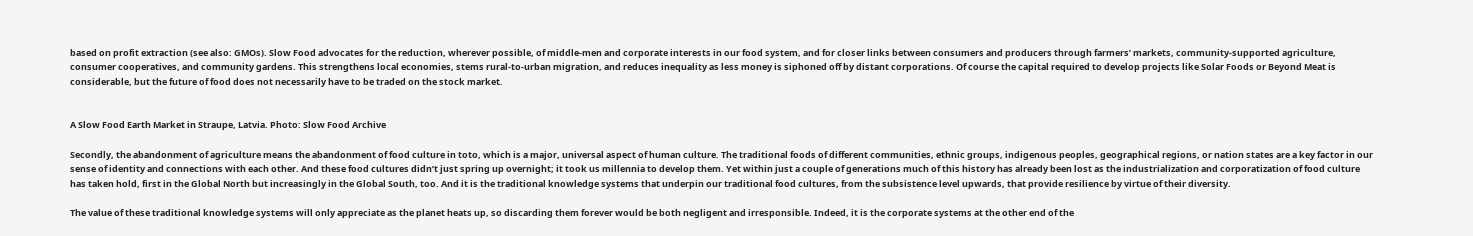based on profit extraction (see also: GMOs). Slow Food advocates for the reduction, wherever possible, of middle-men and corporate interests in our food system, and for closer links between consumers and producers through farmers’ markets, community-supported agriculture, consumer cooperatives, and community gardens. This strengthens local economies, stems rural-to-urban migration, and reduces inequality as less money is siphoned off by distant corporations. Of course the capital required to develop projects like Solar Foods or Beyond Meat is considerable, but the future of food does not necessarily have to be traded on the stock market.


A Slow Food Earth Market in Straupe, Latvia. Photo: Slow Food Archive

Secondly, the abandonment of agriculture means the abandonment of food culture in toto, which is a major, universal aspect of human culture. The traditional foods of different communities, ethnic groups, indigenous peoples, geographical regions, or nation states are a key factor in our sense of identity and connections with each other. And these food cultures didn’t just spring up overnight; it took us millennia to develop them. Yet within just a couple of generations much of this history has already been lost as the industrialization and corporatization of food culture has taken hold, first in the Global North but increasingly in the Global South, too. And it is the traditional knowledge systems that underpin our traditional food cultures, from the subsistence level upwards, that provide resilience by virtue of their diversity.

The value of these traditional knowledge systems will only appreciate as the planet heats up, so discarding them forever would be both negligent and irresponsible. Indeed, it is the corporate systems at the other end of the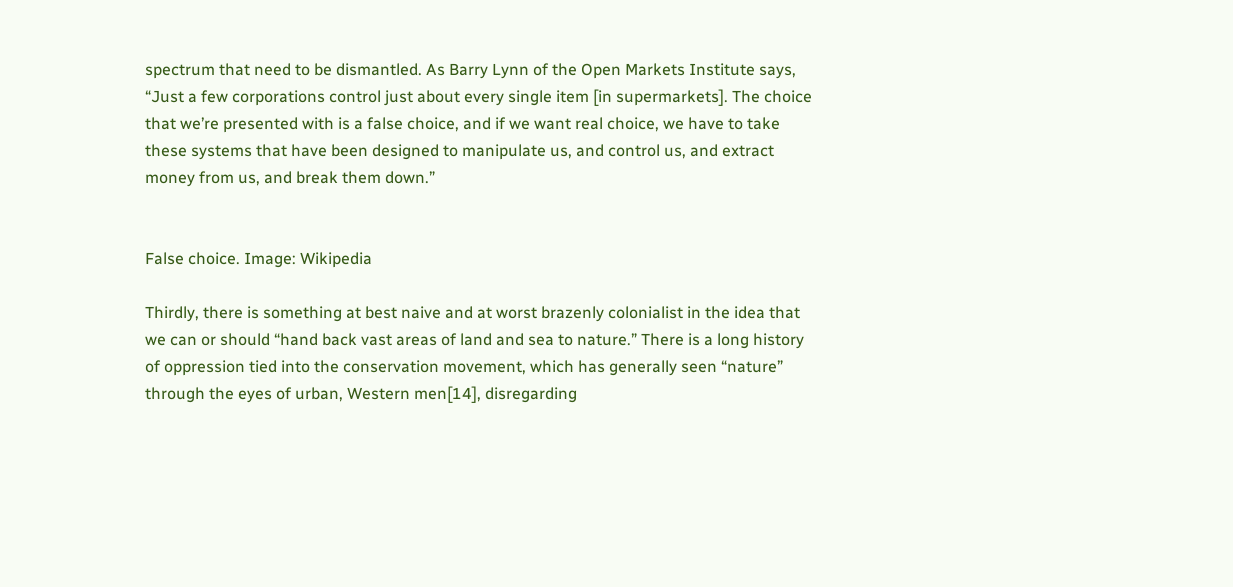spectrum that need to be dismantled. As Barry Lynn of the Open Markets Institute says, “Just a few corporations control just about every single item [in supermarkets]. The choice that we’re presented with is a false choice, and if we want real choice, we have to take these systems that have been designed to manipulate us, and control us, and extract money from us, and break them down.”


False choice. Image: Wikipedia

Thirdly, there is something at best naive and at worst brazenly colonialist in the idea that we can or should “hand back vast areas of land and sea to nature.” There is a long history of oppression tied into the conservation movement, which has generally seen “nature” through the eyes of urban, Western men[14], disregarding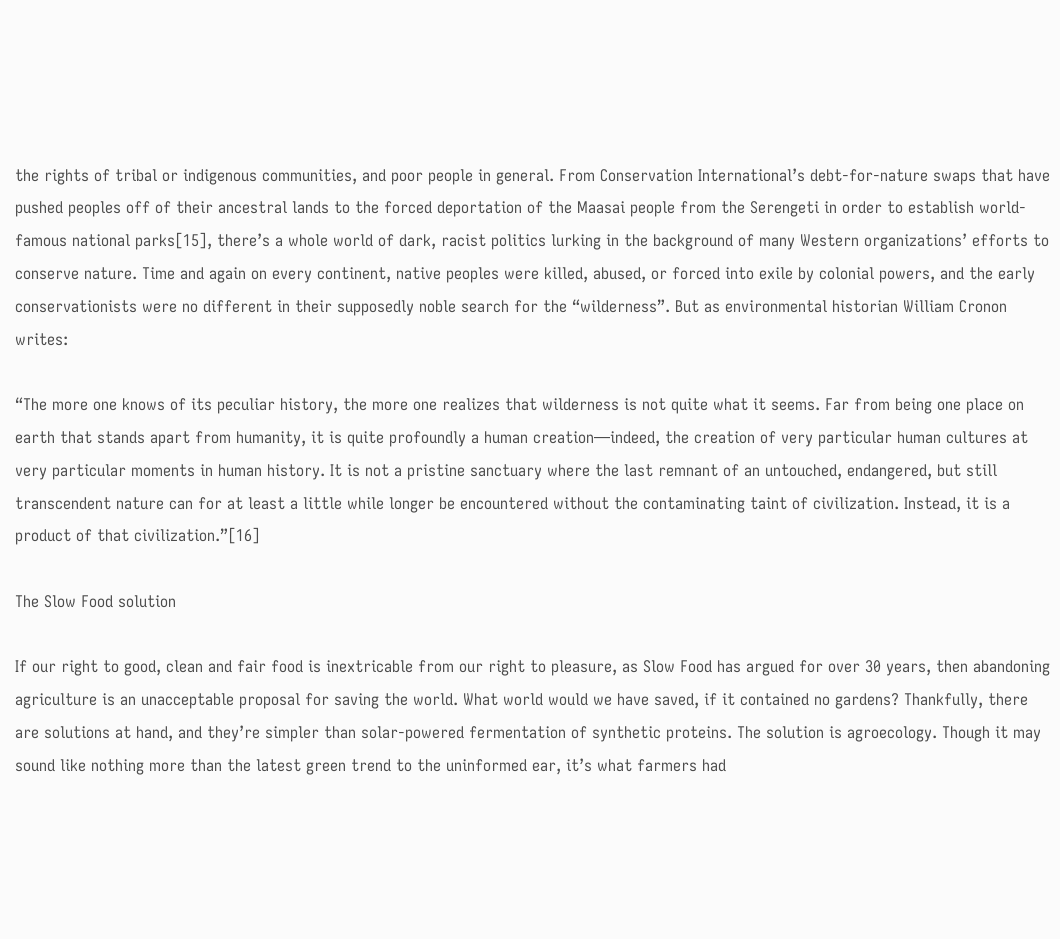the rights of tribal or indigenous communities, and poor people in general. From Conservation International’s debt-for-nature swaps that have pushed peoples off of their ancestral lands to the forced deportation of the Maasai people from the Serengeti in order to establish world-famous national parks[15], there’s a whole world of dark, racist politics lurking in the background of many Western organizations’ efforts to conserve nature. Time and again on every continent, native peoples were killed, abused, or forced into exile by colonial powers, and the early conservationists were no different in their supposedly noble search for the “wilderness”. But as environmental historian William Cronon writes:

“The more one knows of its peculiar history, the more one realizes that wilderness is not quite what it seems. Far from being one place on earth that stands apart from humanity, it is quite profoundly a human creation—indeed, the creation of very particular human cultures at very particular moments in human history. It is not a pristine sanctuary where the last remnant of an untouched, endangered, but still transcendent nature can for at least a little while longer be encountered without the contaminating taint of civilization. Instead, it is a product of that civilization.”[16]

The Slow Food solution

If our right to good, clean and fair food is inextricable from our right to pleasure, as Slow Food has argued for over 30 years, then abandoning agriculture is an unacceptable proposal for saving the world. What world would we have saved, if it contained no gardens? Thankfully, there are solutions at hand, and they’re simpler than solar-powered fermentation of synthetic proteins. The solution is agroecology. Though it may sound like nothing more than the latest green trend to the uninformed ear, it’s what farmers had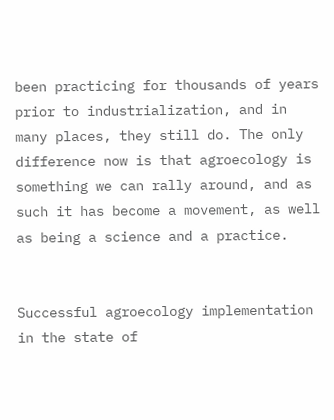been practicing for thousands of years prior to industrialization, and in many places, they still do. The only difference now is that agroecology is something we can rally around, and as such it has become a movement, as well as being a science and a practice.


Successful agroecology implementation in the state of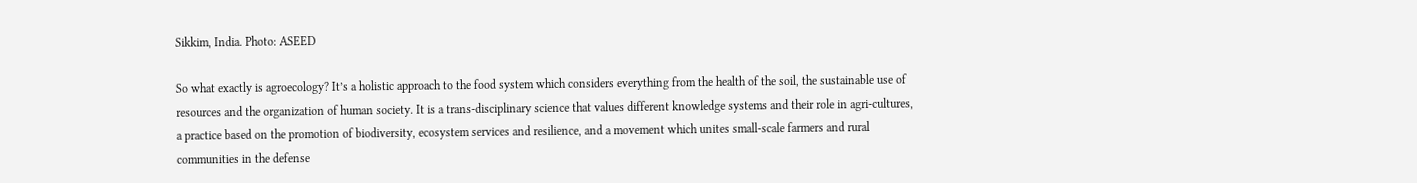Sikkim, India. Photo: ASEED

So what exactly is agroecology? It’s a holistic approach to the food system which considers everything from the health of the soil, the sustainable use of resources and the organization of human society. It is a trans-disciplinary science that values different knowledge systems and their role in agri-cultures, a practice based on the promotion of biodiversity, ecosystem services and resilience, and a movement which unites small-scale farmers and rural communities in the defense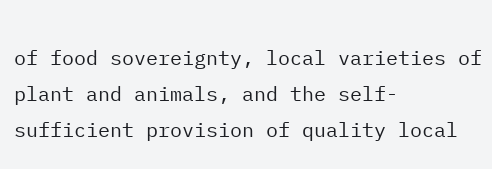of food sovereignty, local varieties of plant and animals, and the self-sufficient provision of quality local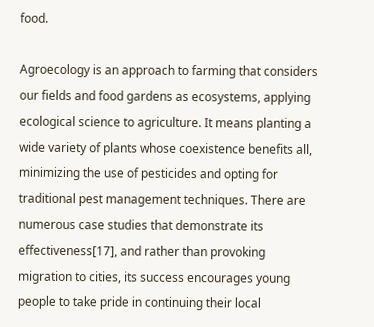food.

Agroecology is an approach to farming that considers our fields and food gardens as ecosystems, applying ecological science to agriculture. It means planting a wide variety of plants whose coexistence benefits all, minimizing the use of pesticides and opting for traditional pest management techniques. There are numerous case studies that demonstrate its effectiveness[17], and rather than provoking migration to cities, its success encourages young people to take pride in continuing their local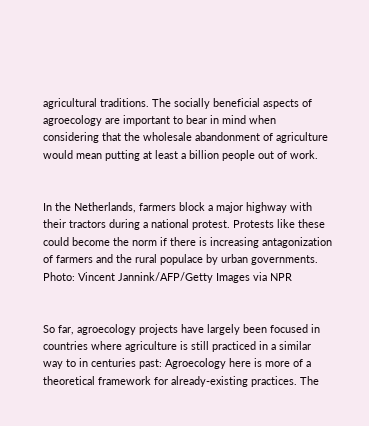agricultural traditions. The socially beneficial aspects of agroecology are important to bear in mind when considering that the wholesale abandonment of agriculture would mean putting at least a billion people out of work.


In the Netherlands, farmers block a major highway with their tractors during a national protest. Protests like these could become the norm if there is increasing antagonization of farmers and the rural populace by urban governments. Photo: Vincent Jannink/AFP/Getty Images via NPR


So far, agroecology projects have largely been focused in countries where agriculture is still practiced in a similar way to in centuries past: Agroecology here is more of a theoretical framework for already-existing practices. The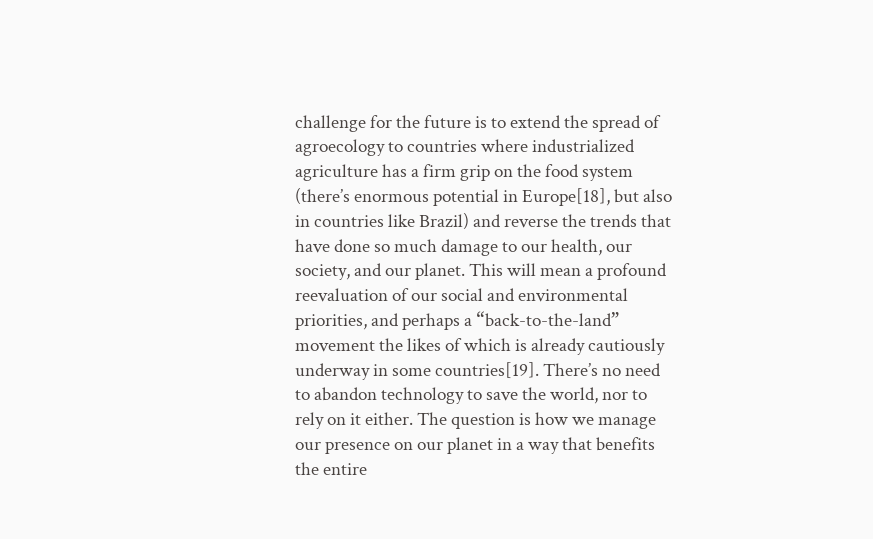challenge for the future is to extend the spread of agroecology to countries where industrialized agriculture has a firm grip on the food system (there’s enormous potential in Europe[18], but also in countries like Brazil) and reverse the trends that have done so much damage to our health, our society, and our planet. This will mean a profound reevaluation of our social and environmental priorities, and perhaps a “back-to-the-land” movement the likes of which is already cautiously underway in some countries[19]. There’s no need to abandon technology to save the world, nor to rely on it either. The question is how we manage our presence on our planet in a way that benefits the entire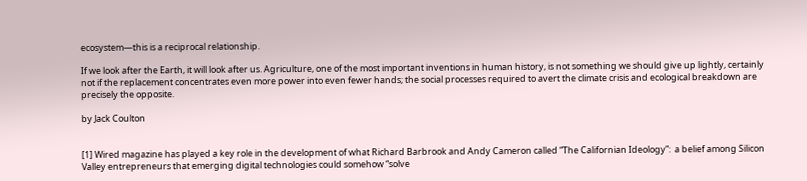ecosystem—this is a reciprocal relationship.

If we look after the Earth, it will look after us. Agriculture, one of the most important inventions in human history, is not something we should give up lightly, certainly not if the replacement concentrates even more power into even fewer hands; the social processes required to avert the climate crisis and ecological breakdown are precisely the opposite.

by Jack Coulton


[1] Wired magazine has played a key role in the development of what Richard Barbrook and Andy Cameron called “The Californian Ideology”:  a belief among Silicon Valley entrepreneurs that emerging digital technologies could somehow “solve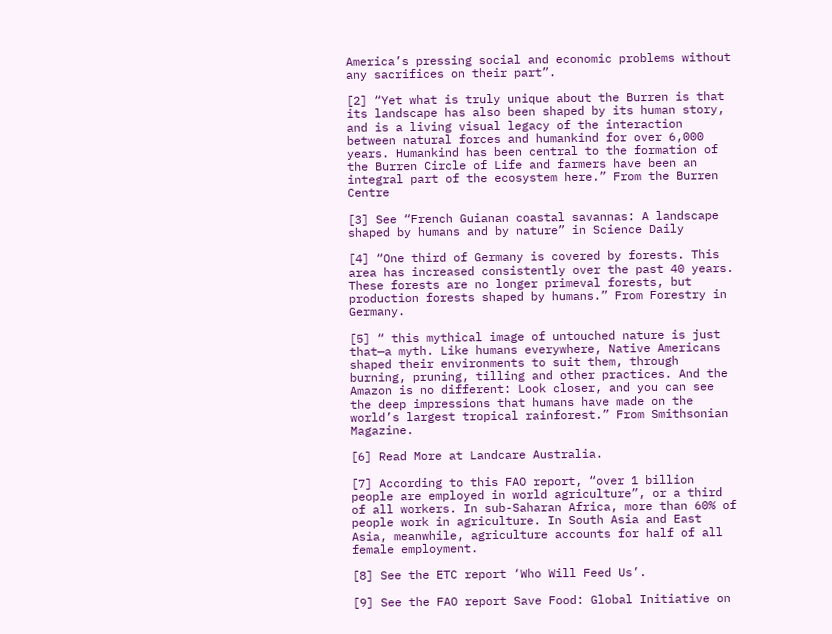America’s pressing social and economic problems without any sacrifices on their part”.

[2] “Yet what is truly unique about the Burren is that its landscape has also been shaped by its human story, and is a living visual legacy of the interaction between natural forces and humankind for over 6,000 years. Humankind has been central to the formation of the Burren Circle of Life and farmers have been an integral part of the ecosystem here.” From the Burren Centre

[3] See “French Guianan coastal savannas: A landscape shaped by humans and by nature” in Science Daily

[4] “One third of Germany is covered by forests. This area has increased consistently over the past 40 years. These forests are no longer primeval forests, but production forests shaped by humans.” From Forestry in Germany.

[5] “ this mythical image of untouched nature is just that—a myth. Like humans everywhere, Native Americans shaped their environments to suit them, through burning, pruning, tilling and other practices. And the Amazon is no different: Look closer, and you can see the deep impressions that humans have made on the world’s largest tropical rainforest.” From Smithsonian Magazine.

[6] Read More at Landcare Australia.

[7] According to this FAO report, “over 1 billion people are employed in world agriculture”, or a third of all workers. In sub-Saharan Africa, more than 60% of people work in agriculture. In South Asia and East Asia, meanwhile, agriculture accounts for half of all female employment.

[8] See the ETC report ‘Who Will Feed Us’.

[9] See the FAO report Save Food: Global Initiative on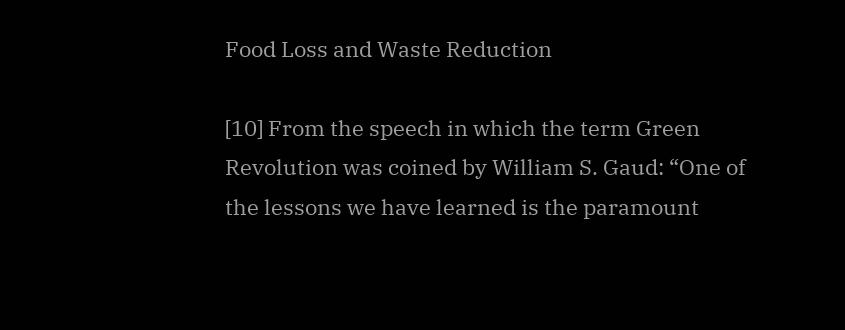Food Loss and Waste Reduction

[10] From the speech in which the term Green Revolution was coined by William S. Gaud: “One of the lessons we have learned is the paramount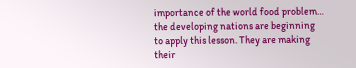importance of the world food problem… the developing nations are beginning to apply this lesson. They are making their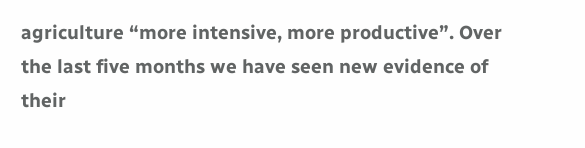agriculture “more intensive, more productive”. Over the last five months we have seen new evidence of their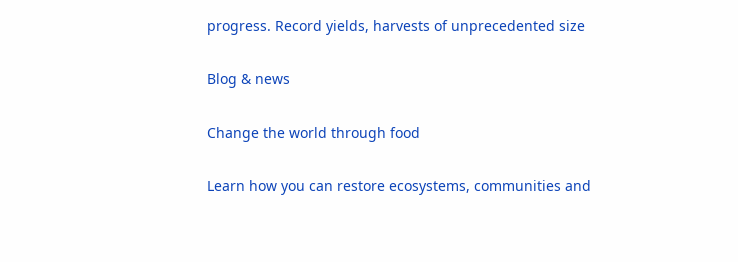progress. Record yields, harvests of unprecedented size

Blog & news

Change the world through food

Learn how you can restore ecosystems, communities and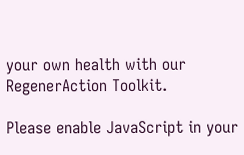your own health with our RegenerAction Toolkit.

Please enable JavaScript in your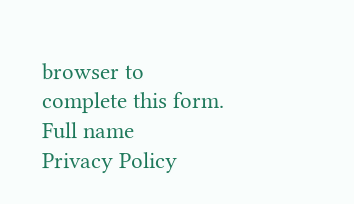browser to complete this form.
Full name
Privacy Policy